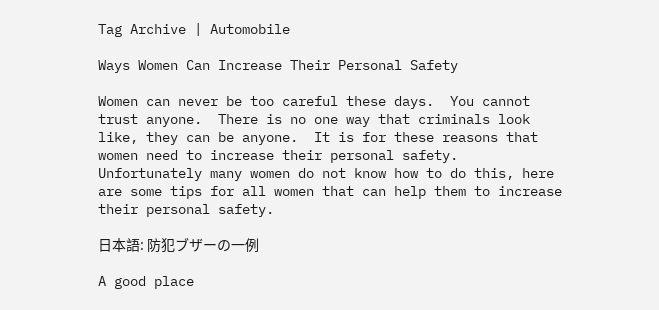Tag Archive | Automobile

Ways Women Can Increase Their Personal Safety

Women can never be too careful these days.  You cannot trust anyone.  There is no one way that criminals look like, they can be anyone.  It is for these reasons that women need to increase their personal safety.  Unfortunately many women do not know how to do this, here are some tips for all women that can help them to increase their personal safety.

日本語: 防犯ブザーの一例

A good place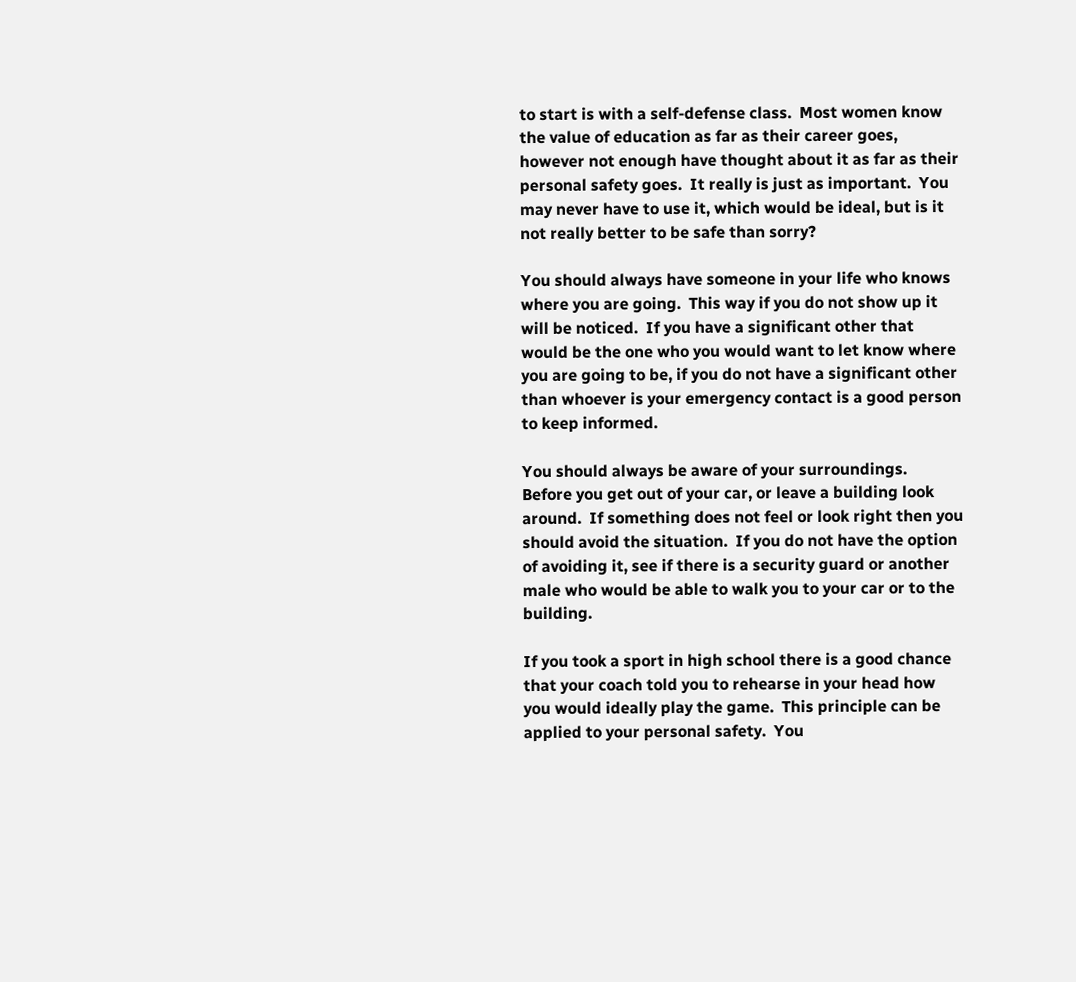to start is with a self-defense class.  Most women know the value of education as far as their career goes, however not enough have thought about it as far as their personal safety goes.  It really is just as important.  You may never have to use it, which would be ideal, but is it not really better to be safe than sorry?

You should always have someone in your life who knows where you are going.  This way if you do not show up it will be noticed.  If you have a significant other that would be the one who you would want to let know where you are going to be, if you do not have a significant other than whoever is your emergency contact is a good person to keep informed.

You should always be aware of your surroundings.  Before you get out of your car, or leave a building look around.  If something does not feel or look right then you should avoid the situation.  If you do not have the option of avoiding it, see if there is a security guard or another male who would be able to walk you to your car or to the building.

If you took a sport in high school there is a good chance that your coach told you to rehearse in your head how you would ideally play the game.  This principle can be applied to your personal safety.  You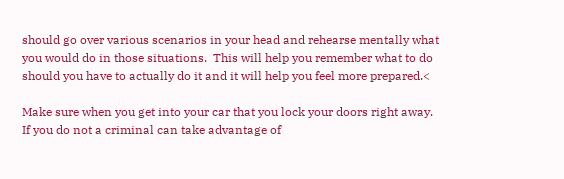should go over various scenarios in your head and rehearse mentally what you would do in those situations.  This will help you remember what to do should you have to actually do it and it will help you feel more prepared.<

Make sure when you get into your car that you lock your doors right away.  If you do not a criminal can take advantage of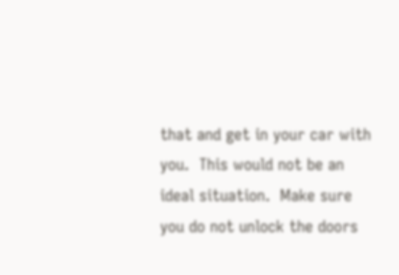that and get in your car with you.  This would not be an ideal situation.  Make sure you do not unlock the doors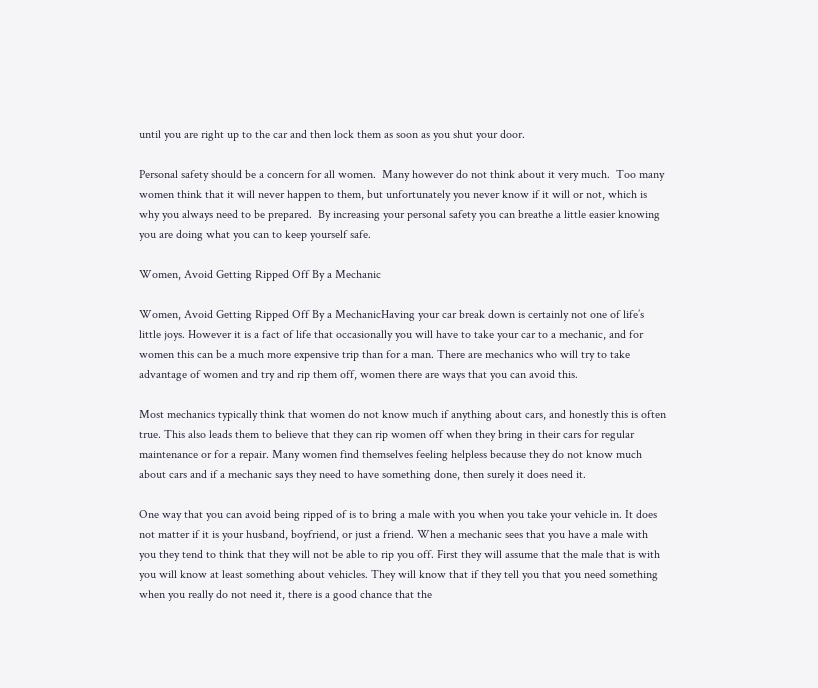until you are right up to the car and then lock them as soon as you shut your door.

Personal safety should be a concern for all women.  Many however do not think about it very much.  Too many women think that it will never happen to them, but unfortunately you never know if it will or not, which is why you always need to be prepared.  By increasing your personal safety you can breathe a little easier knowing you are doing what you can to keep yourself safe.

Women, Avoid Getting Ripped Off By a Mechanic

Women, Avoid Getting Ripped Off By a MechanicHaving your car break down is certainly not one of life’s little joys. However it is a fact of life that occasionally you will have to take your car to a mechanic, and for women this can be a much more expensive trip than for a man. There are mechanics who will try to take advantage of women and try and rip them off, women there are ways that you can avoid this.

Most mechanics typically think that women do not know much if anything about cars, and honestly this is often true. This also leads them to believe that they can rip women off when they bring in their cars for regular maintenance or for a repair. Many women find themselves feeling helpless because they do not know much about cars and if a mechanic says they need to have something done, then surely it does need it.

One way that you can avoid being ripped of is to bring a male with you when you take your vehicle in. It does not matter if it is your husband, boyfriend, or just a friend. When a mechanic sees that you have a male with you they tend to think that they will not be able to rip you off. First they will assume that the male that is with you will know at least something about vehicles. They will know that if they tell you that you need something when you really do not need it, there is a good chance that the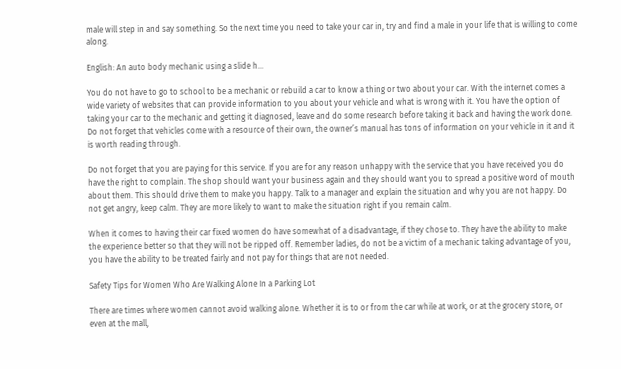male will step in and say something. So the next time you need to take your car in, try and find a male in your life that is willing to come along.

English: An auto body mechanic using a slide h...

You do not have to go to school to be a mechanic or rebuild a car to know a thing or two about your car. With the internet comes a wide variety of websites that can provide information to you about your vehicle and what is wrong with it. You have the option of taking your car to the mechanic and getting it diagnosed, leave and do some research before taking it back and having the work done. Do not forget that vehicles come with a resource of their own, the owner’s manual has tons of information on your vehicle in it and it is worth reading through.

Do not forget that you are paying for this service. If you are for any reason unhappy with the service that you have received you do have the right to complain. The shop should want your business again and they should want you to spread a positive word of mouth about them. This should drive them to make you happy. Talk to a manager and explain the situation and why you are not happy. Do not get angry, keep calm. They are more likely to want to make the situation right if you remain calm.

When it comes to having their car fixed women do have somewhat of a disadvantage, if they chose to. They have the ability to make the experience better so that they will not be ripped off. Remember ladies, do not be a victim of a mechanic taking advantage of you, you have the ability to be treated fairly and not pay for things that are not needed.

Safety Tips for Women Who Are Walking Alone In a Parking Lot

There are times where women cannot avoid walking alone. Whether it is to or from the car while at work, or at the grocery store, or even at the mall,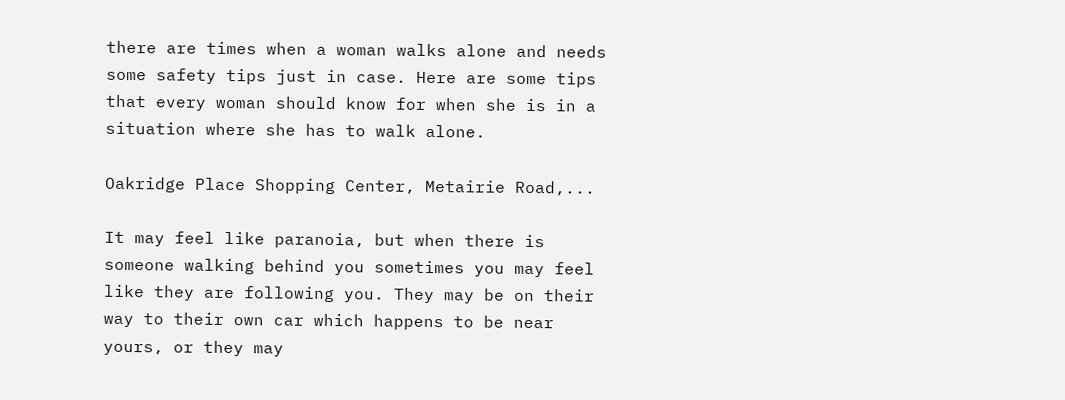there are times when a woman walks alone and needs some safety tips just in case. Here are some tips that every woman should know for when she is in a situation where she has to walk alone.

Oakridge Place Shopping Center, Metairie Road,...

It may feel like paranoia, but when there is someone walking behind you sometimes you may feel like they are following you. They may be on their way to their own car which happens to be near yours, or they may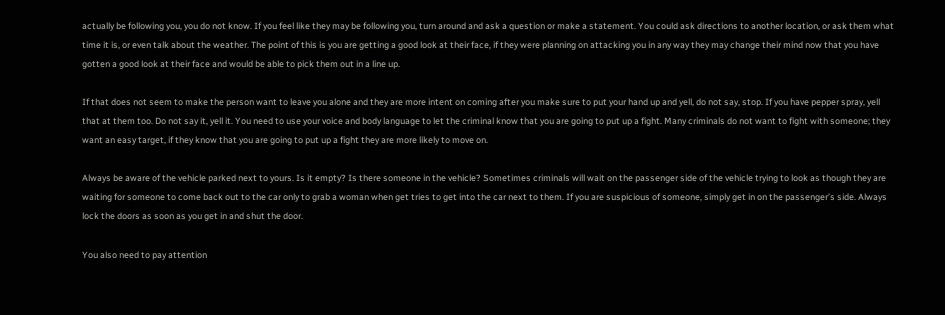actually be following you, you do not know. If you feel like they may be following you, turn around and ask a question or make a statement. You could ask directions to another location, or ask them what time it is, or even talk about the weather. The point of this is you are getting a good look at their face, if they were planning on attacking you in any way they may change their mind now that you have gotten a good look at their face and would be able to pick them out in a line up.

If that does not seem to make the person want to leave you alone and they are more intent on coming after you make sure to put your hand up and yell, do not say, stop. If you have pepper spray, yell that at them too. Do not say it, yell it. You need to use your voice and body language to let the criminal know that you are going to put up a fight. Many criminals do not want to fight with someone; they want an easy target, if they know that you are going to put up a fight they are more likely to move on.

Always be aware of the vehicle parked next to yours. Is it empty? Is there someone in the vehicle? Sometimes criminals will wait on the passenger side of the vehicle trying to look as though they are waiting for someone to come back out to the car only to grab a woman when get tries to get into the car next to them. If you are suspicious of someone, simply get in on the passenger’s side. Always lock the doors as soon as you get in and shut the door.

You also need to pay attention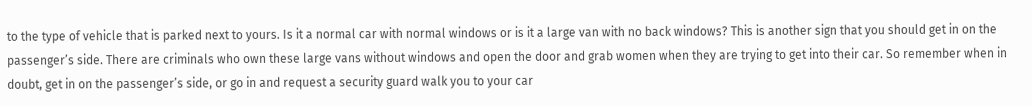to the type of vehicle that is parked next to yours. Is it a normal car with normal windows or is it a large van with no back windows? This is another sign that you should get in on the passenger’s side. There are criminals who own these large vans without windows and open the door and grab women when they are trying to get into their car. So remember when in doubt, get in on the passenger’s side, or go in and request a security guard walk you to your car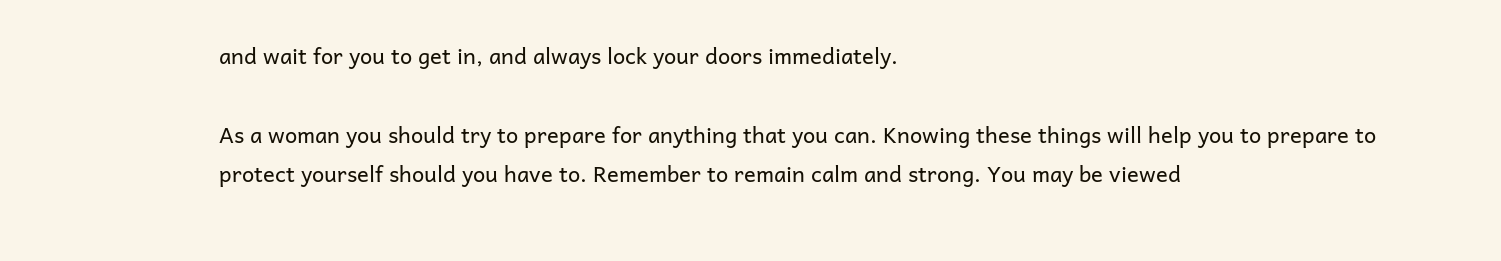and wait for you to get in, and always lock your doors immediately.

As a woman you should try to prepare for anything that you can. Knowing these things will help you to prepare to protect yourself should you have to. Remember to remain calm and strong. You may be viewed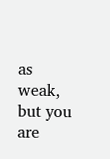as weak, but you are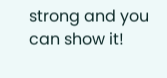strong and you can show it!